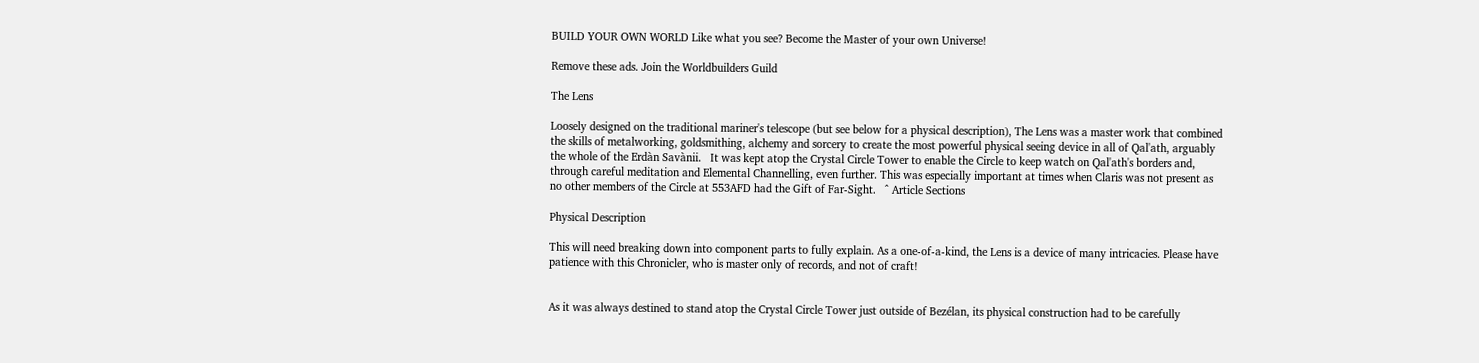BUILD YOUR OWN WORLD Like what you see? Become the Master of your own Universe!

Remove these ads. Join the Worldbuilders Guild

The Lens

Loosely designed on the traditional mariner's telescope (but see below for a physical description), The Lens was a master work that combined the skills of metalworking, goldsmithing, alchemy and sorcery to create the most powerful physical seeing device in all of Qal'ath, arguably the whole of the Erdàn Savànii.   It was kept atop the Crystal Circle Tower to enable the Circle to keep watch on Qal'ath's borders and, through careful meditation and Elemental Channelling, even further. This was especially important at times when Claris was not present as no other members of the Circle at 553AFD had the Gift of Far-Sight.   ^ Article Sections

Physical Description

This will need breaking down into component parts to fully explain. As a one-of-a-kind, the Lens is a device of many intricacies. Please have patience with this Chronicler, who is master only of records, and not of craft!


As it was always destined to stand atop the Crystal Circle Tower just outside of Bezélan, its physical construction had to be carefully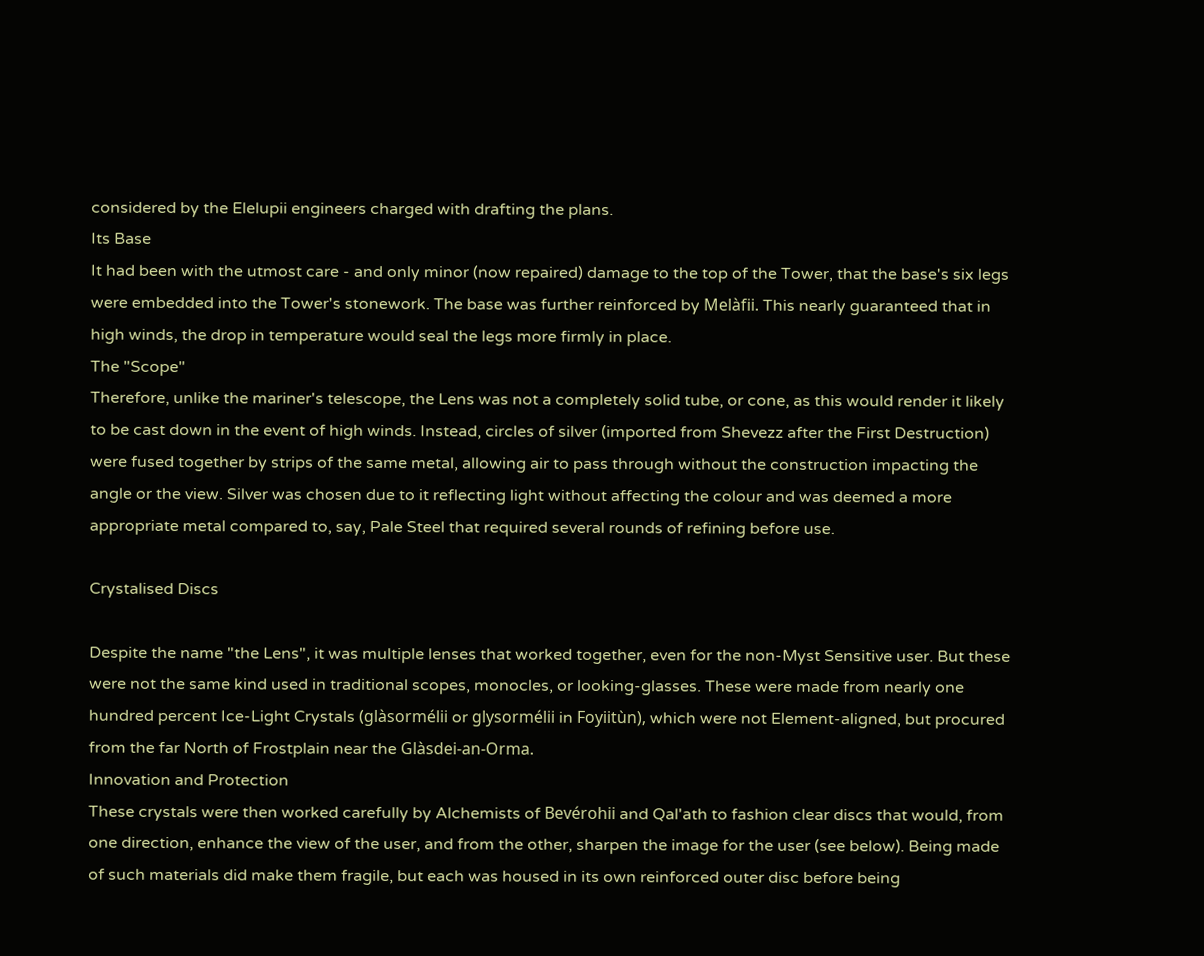considered by the Elelupii engineers charged with drafting the plans.
Its Base
It had been with the utmost care - and only minor (now repaired) damage to the top of the Tower, that the base's six legs were embedded into the Tower's stonework. The base was further reinforced by Melàfii. This nearly guaranteed that in high winds, the drop in temperature would seal the legs more firmly in place.
The "Scope"
Therefore, unlike the mariner's telescope, the Lens was not a completely solid tube, or cone, as this would render it likely to be cast down in the event of high winds. Instead, circles of silver (imported from Shevezz after the First Destruction) were fused together by strips of the same metal, allowing air to pass through without the construction impacting the angle or the view. Silver was chosen due to it reflecting light without affecting the colour and was deemed a more appropriate metal compared to, say, Pale Steel that required several rounds of refining before use.

Crystalised Discs

Despite the name "the Lens", it was multiple lenses that worked together, even for the non-Myst Sensitive user. But these were not the same kind used in traditional scopes, monocles, or looking-glasses. These were made from nearly one hundred percent Ice-Light Crystals (glàsormélii or glysormélii in Foyiitùn), which were not Element-aligned, but procured from the far North of Frostplain near the Glàsdei-an-Orma.
Innovation and Protection
These crystals were then worked carefully by Alchemists of Bevérohii and Qal'ath to fashion clear discs that would, from one direction, enhance the view of the user, and from the other, sharpen the image for the user (see below). Being made of such materials did make them fragile, but each was housed in its own reinforced outer disc before being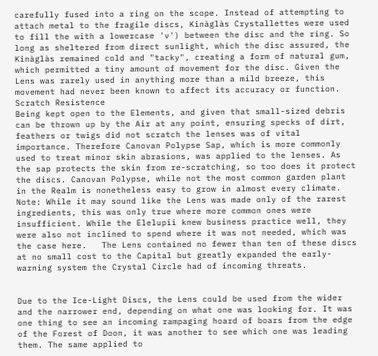carefully fused into a ring on the scope. Instead of attempting to attach metal to the fragile discs, Kinàglàs Crystallettes were used to fill the with a lowercase 'v') between the disc and the ring. So long as sheltered from direct sunlight, which the disc assured, the Kinàglàs remained cold and "tacky", creating a form of natural gum, which permitted a tiny amount of movement for the disc. Given the Lens was rarely used in anything more than a mild breeze, this movement had never been known to affect its accuracy or function.
Scratch Resistence
Being kept open to the Elements, and given that small-sized debris can be thrown up by the Air at any point, ensuring specks of dirt, feathers or twigs did not scratch the lenses was of vital importance. Therefore Canovan Polypse Sap, which is more commonly used to treat minor skin abrasions, was applied to the lenses. As the sap protects the skin from re-scratching, so too does it protect the discs. Canovan Polypse, while not the most common garden plant in the Realm is nonetheless easy to grow in almost every climate.   Note: While it may sound like the Lens was made only of the rarest ingredients, this was only true where more common ones were insufficient. While the Elelupii knew business practice well, they were also not inclined to spend where it was not needed, which was the case here.   The Lens contained no fewer than ten of these discs at no small cost to the Capital but greatly expanded the early-warning system the Crystal Circle had of incoming threats.


Due to the Ice-Light Discs, the Lens could be used from the wider and the narrower end, depending on what one was looking for. It was one thing to see an incoming rampaging hoard of boars from the edge of the Forest of Doon, it was another to see which one was leading them. The same applied to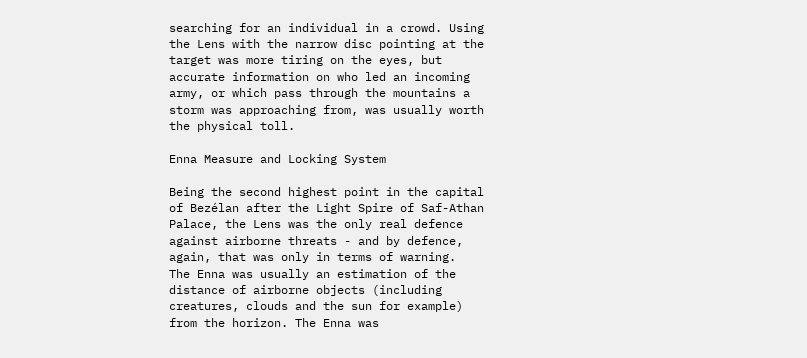searching for an individual in a crowd. Using the Lens with the narrow disc pointing at the target was more tiring on the eyes, but accurate information on who led an incoming army, or which pass through the mountains a storm was approaching from, was usually worth the physical toll.

Enna Measure and Locking System

Being the second highest point in the capital of Bezélan after the Light Spire of Saf-Athan Palace, the Lens was the only real defence against airborne threats - and by defence, again, that was only in terms of warning.   The Enna was usually an estimation of the distance of airborne objects (including creatures, clouds and the sun for example) from the horizon. The Enna was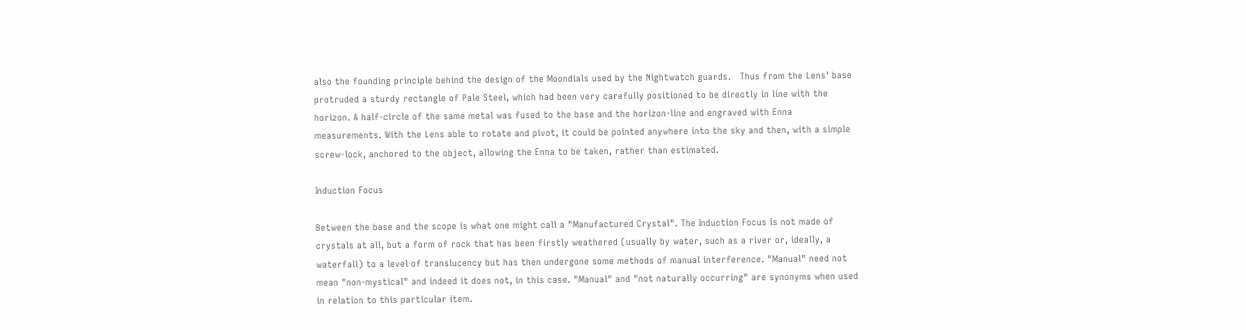also the founding principle behind the design of the Moondials used by the Nightwatch guards.   Thus from the Lens' base protruded a sturdy rectangle of Pale Steel, which had been very carefully positioned to be directly in line with the horizon. A half-circle of the same metal was fused to the base and the horizon-line and engraved with Enna measurements. With the Lens able to rotate and pivot, it could be pointed anywhere into the sky and then, with a simple screw-lock, anchored to the object, allowing the Enna to be taken, rather than estimated.

Induction Focus

Between the base and the scope is what one might call a "Manufactured Crystal". The Induction Focus is not made of crystals at all, but a form of rock that has been firstly weathered (usually by water, such as a river or, ideally, a waterfall) to a level of translucency but has then undergone some methods of manual interference. "Manual" need not mean "non-mystical" and indeed it does not, in this case. "Manual" and "not naturally occurring" are synonyms when used in relation to this particular item.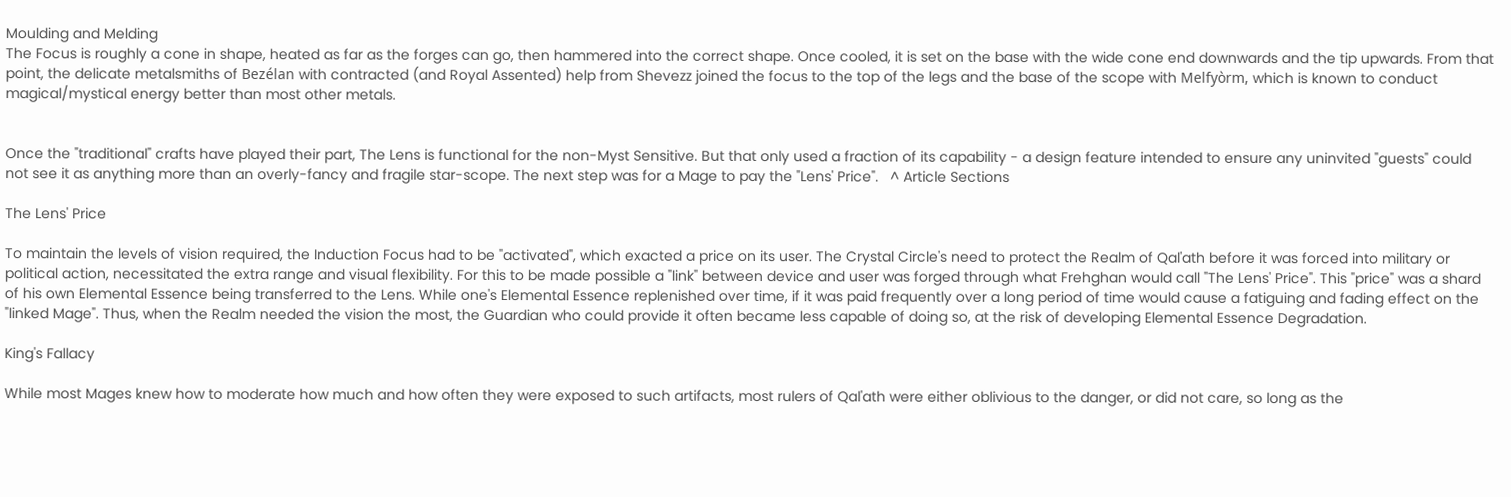Moulding and Melding
The Focus is roughly a cone in shape, heated as far as the forges can go, then hammered into the correct shape. Once cooled, it is set on the base with the wide cone end downwards and the tip upwards. From that point, the delicate metalsmiths of Bezélan with contracted (and Royal Assented) help from Shevezz joined the focus to the top of the legs and the base of the scope with Melfyòrm, which is known to conduct magical/mystical energy better than most other metals.


Once the "traditional" crafts have played their part, The Lens is functional for the non-Myst Sensitive. But that only used a fraction of its capability - a design feature intended to ensure any uninvited "guests" could not see it as anything more than an overly-fancy and fragile star-scope. The next step was for a Mage to pay the "Lens' Price".   ^ Article Sections

The Lens' Price

To maintain the levels of vision required, the Induction Focus had to be "activated", which exacted a price on its user. The Crystal Circle's need to protect the Realm of Qal'ath before it was forced into military or political action, necessitated the extra range and visual flexibility. For this to be made possible a "link" between device and user was forged through what Frehghan would call "The Lens' Price". This "price" was a shard of his own Elemental Essence being transferred to the Lens. While one's Elemental Essence replenished over time, if it was paid frequently over a long period of time would cause a fatiguing and fading effect on the "linked Mage". Thus, when the Realm needed the vision the most, the Guardian who could provide it often became less capable of doing so, at the risk of developing Elemental Essence Degradation.

King's Fallacy

While most Mages knew how to moderate how much and how often they were exposed to such artifacts, most rulers of Qal'ath were either oblivious to the danger, or did not care, so long as the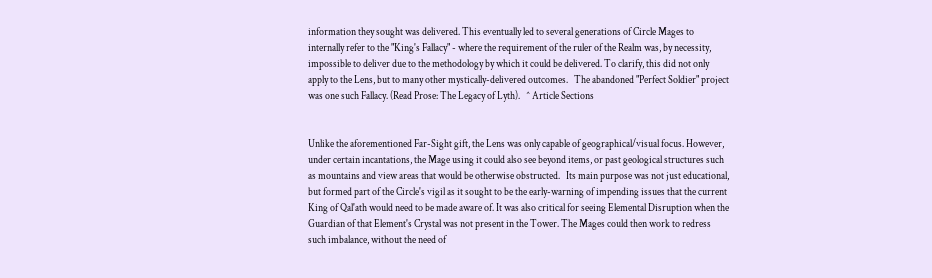information they sought was delivered. This eventually led to several generations of Circle Mages to internally refer to the "King's Fallacy" - where the requirement of the ruler of the Realm was, by necessity, impossible to deliver due to the methodology by which it could be delivered. To clarify, this did not only apply to the Lens, but to many other mystically-delivered outcomes.   The abandoned "Perfect Soldier" project was one such Fallacy. (Read Prose: The Legacy of Lyth).   ^ Article Sections


Unlike the aforementioned Far-Sight gift, the Lens was only capable of geographical/visual focus. However, under certain incantations, the Mage using it could also see beyond items, or past geological structures such as mountains and view areas that would be otherwise obstructed.   Its main purpose was not just educational, but formed part of the Circle's vigil as it sought to be the early-warning of impending issues that the current King of Qal'ath would need to be made aware of. It was also critical for seeing Elemental Disruption when the Guardian of that Element's Crystal was not present in the Tower. The Mages could then work to redress such imbalance, without the need of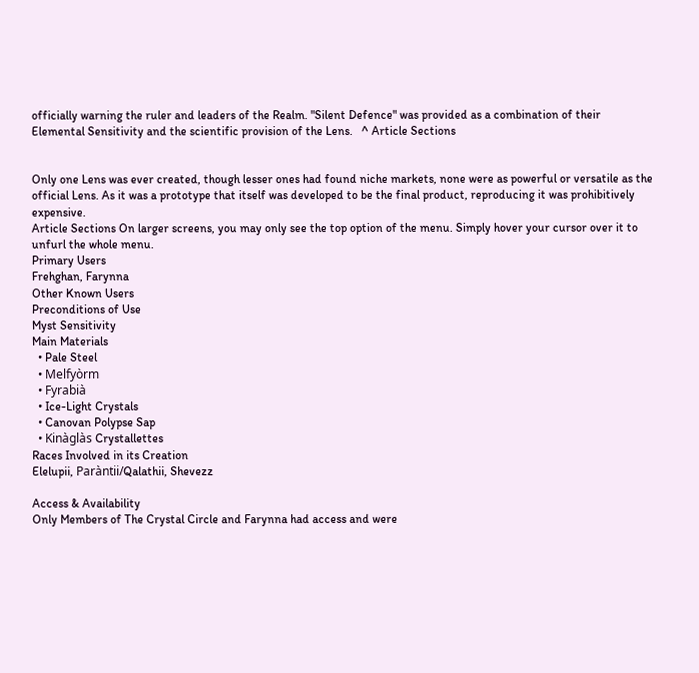officially warning the ruler and leaders of the Realm. "Silent Defence" was provided as a combination of their Elemental Sensitivity and the scientific provision of the Lens.   ^ Article Sections


Only one Lens was ever created, though lesser ones had found niche markets, none were as powerful or versatile as the official Lens. As it was a prototype that itself was developed to be the final product, reproducing it was prohibitively expensive.
Article Sections On larger screens, you may only see the top option of the menu. Simply hover your cursor over it to unfurl the whole menu.
Primary Users
Frehghan, Farynna
Other Known Users
Preconditions of Use
Myst Sensitivity
Main Materials
  • Pale Steel
  • Melfyòrm
  • Fyrabià
  • Ice-Light Crystals
  • Canovan Polypse Sap
  • Kinàglàs Crystallettes
Races Involved in its Creation
Elelupii, Paràntii/Qalathii, Shevezz

Access & Availability
Only Members of The Crystal Circle and Farynna had access and were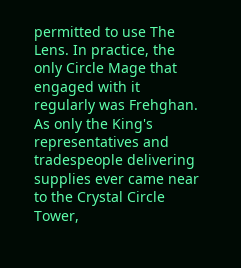permitted to use The Lens. In practice, the only Circle Mage that engaged with it regularly was Frehghan.   As only the King's representatives and tradespeople delivering supplies ever came near to the Crystal Circle Tower,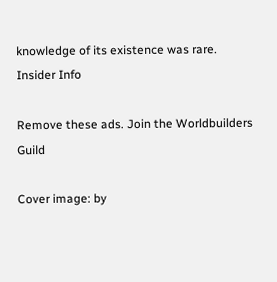knowledge of its existence was rare.
Insider Info

Remove these ads. Join the Worldbuilders Guild

Cover image: by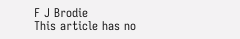F J Brodie
This article has no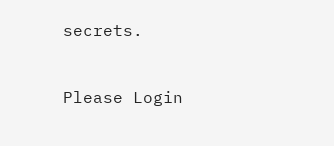secrets.


Please Login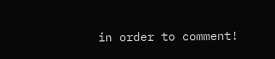in order to comment!